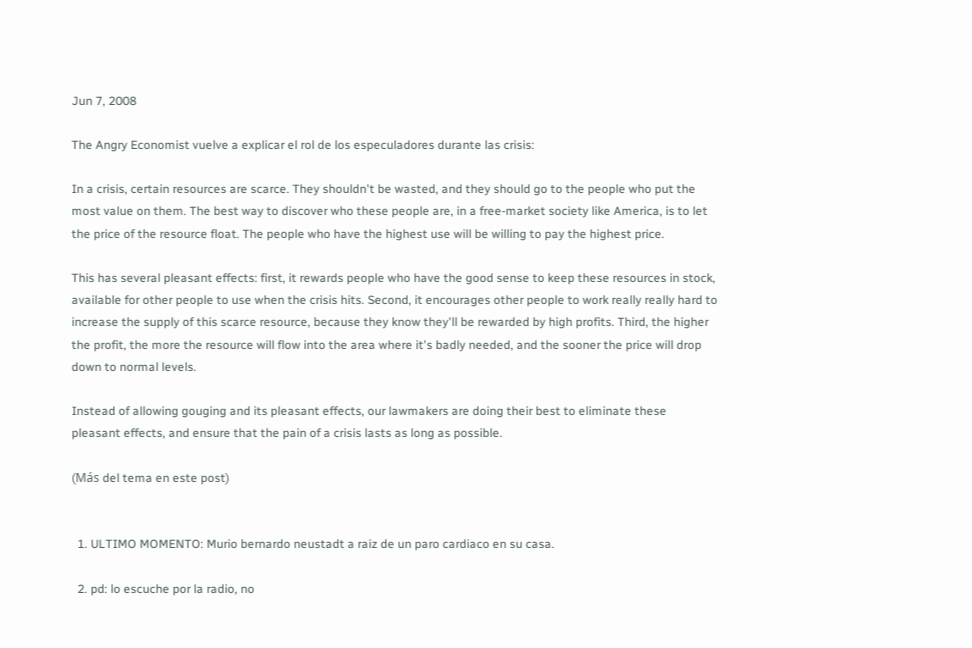Jun 7, 2008

The Angry Economist vuelve a explicar el rol de los especuladores durante las crisis:

In a crisis, certain resources are scarce. They shouldn't be wasted, and they should go to the people who put the most value on them. The best way to discover who these people are, in a free-market society like America, is to let the price of the resource float. The people who have the highest use will be willing to pay the highest price.

This has several pleasant effects: first, it rewards people who have the good sense to keep these resources in stock, available for other people to use when the crisis hits. Second, it encourages other people to work really really hard to increase the supply of this scarce resource, because they know they'll be rewarded by high profits. Third, the higher the profit, the more the resource will flow into the area where it's badly needed, and the sooner the price will drop down to normal levels.

Instead of allowing gouging and its pleasant effects, our lawmakers are doing their best to eliminate these pleasant effects, and ensure that the pain of a crisis lasts as long as possible.

(Más del tema en este post)


  1. ULTIMO MOMENTO: Murio bernardo neustadt a raiz de un paro cardiaco en su casa.

  2. pd: lo escuche por la radio, no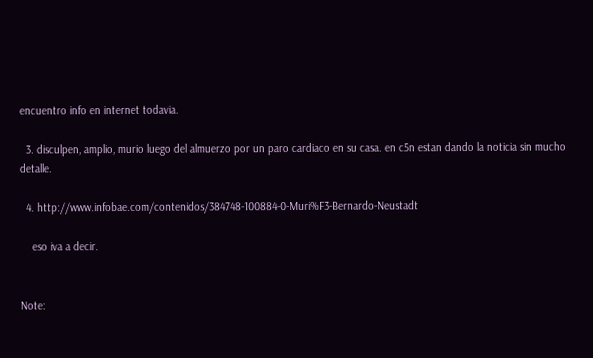encuentro info en internet todavia.

  3. disculpen, amplio, murio luego del almuerzo por un paro cardiaco en su casa. en c5n estan dando la noticia sin mucho detalle.

  4. http://www.infobae.com/contenidos/384748-100884-0-Muri%F3-Bernardo-Neustadt

    eso iva a decir.


Note: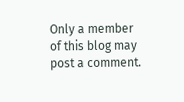Only a member of this blog may post a comment.